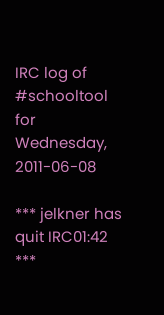IRC log of #schooltool for Wednesday, 2011-06-08

*** jelkner has quit IRC01:42
***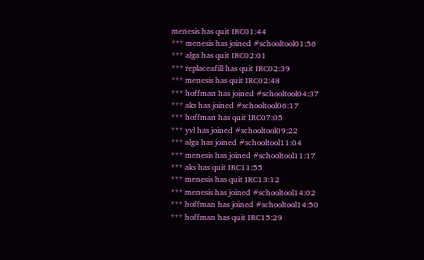menesis has quit IRC01:44
*** menesis has joined #schooltool01:56
*** alga has quit IRC02:01
*** replaceafill has quit IRC02:39
*** menesis has quit IRC02:48
*** hoffman has joined #schooltool04:37
*** aks has joined #schooltool06:17
*** hoffman has quit IRC07:05
*** yvl has joined #schooltool09:22
*** alga has joined #schooltool11:04
*** menesis has joined #schooltool11:17
*** aks has quit IRC11:55
*** menesis has quit IRC13:12
*** menesis has joined #schooltool14:02
*** hoffman has joined #schooltool14:50
*** hoffman has quit IRC15:29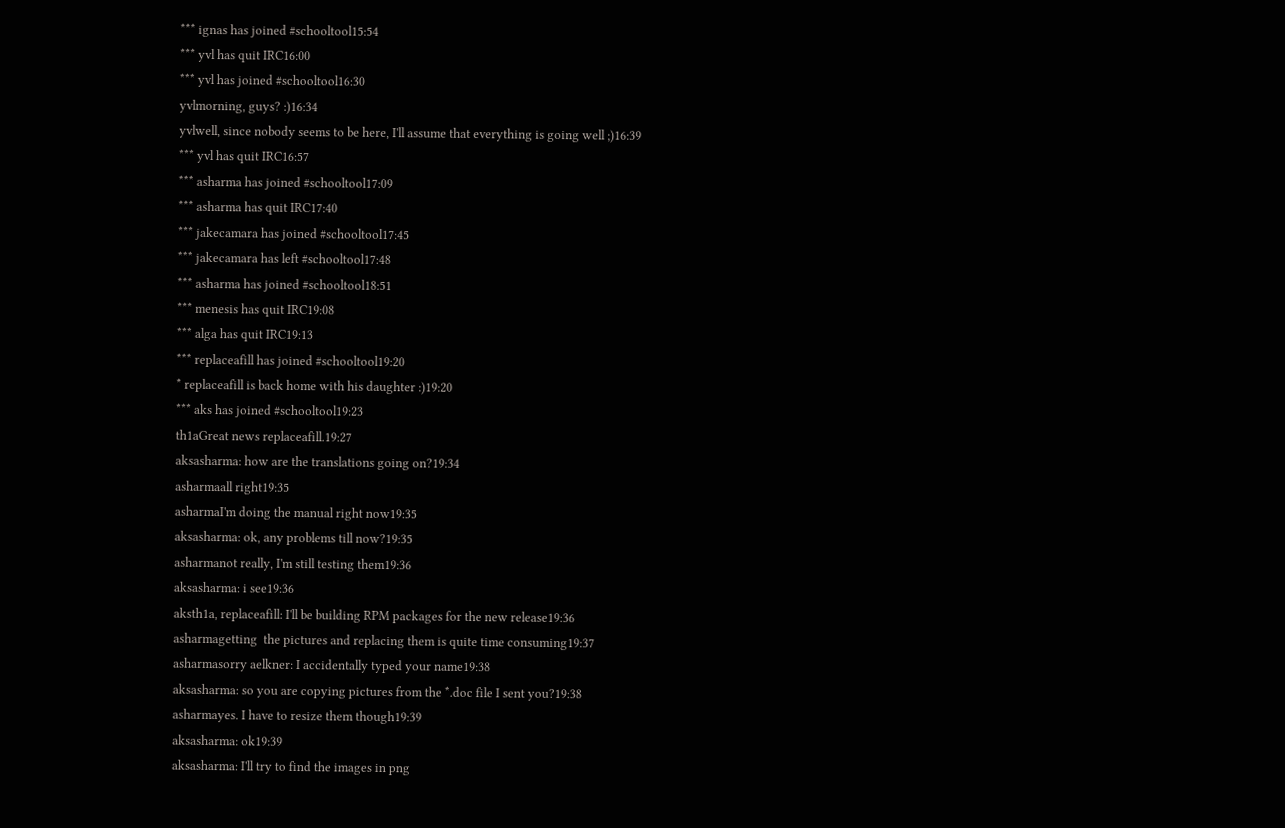*** ignas has joined #schooltool15:54
*** yvl has quit IRC16:00
*** yvl has joined #schooltool16:30
yvlmorning, guys? :)16:34
yvlwell, since nobody seems to be here, I'll assume that everything is going well ;)16:39
*** yvl has quit IRC16:57
*** asharma has joined #schooltool17:09
*** asharma has quit IRC17:40
*** jakecamara has joined #schooltool17:45
*** jakecamara has left #schooltool17:48
*** asharma has joined #schooltool18:51
*** menesis has quit IRC19:08
*** alga has quit IRC19:13
*** replaceafill has joined #schooltool19:20
* replaceafill is back home with his daughter :)19:20
*** aks has joined #schooltool19:23
th1aGreat news replaceafill.19:27
aksasharma: how are the translations going on?19:34
asharmaall right19:35
asharmaI'm doing the manual right now19:35
aksasharma: ok, any problems till now?19:35
asharmanot really, I'm still testing them19:36
aksasharma: i see19:36
aksth1a, replaceafill: I'll be building RPM packages for the new release19:36
asharmagetting  the pictures and replacing them is quite time consuming19:37
asharmasorry aelkner: I accidentally typed your name19:38
aksasharma: so you are copying pictures from the *.doc file I sent you?19:38
asharmayes. I have to resize them though19:39
aksasharma: ok19:39
aksasharma: I'll try to find the images in png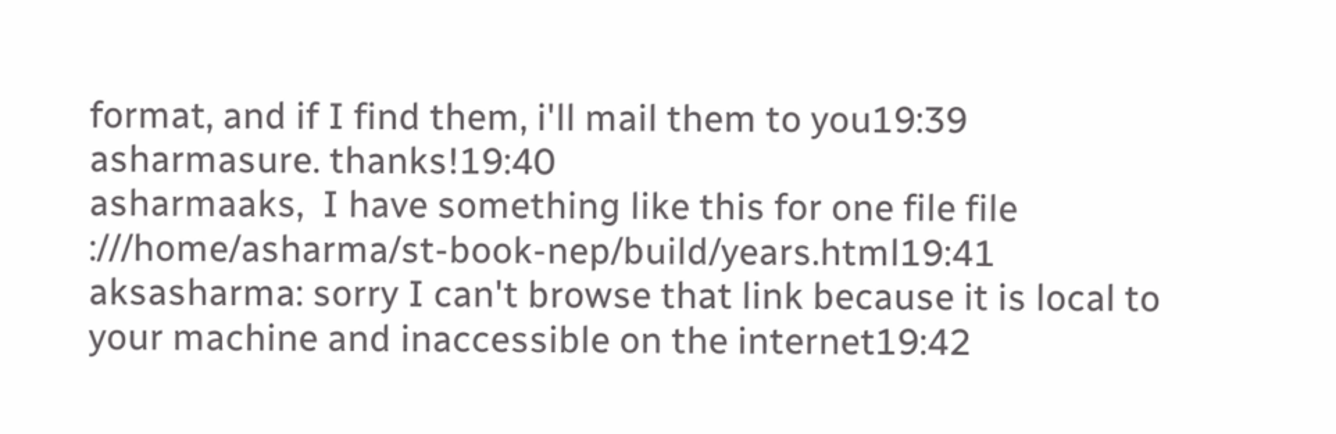format, and if I find them, i'll mail them to you19:39
asharmasure. thanks!19:40
asharmaaks,  I have something like this for one file file  :///home/asharma/st-book-nep/build/years.html19:41
aksasharma: sorry I can't browse that link because it is local to your machine and inaccessible on the internet19:42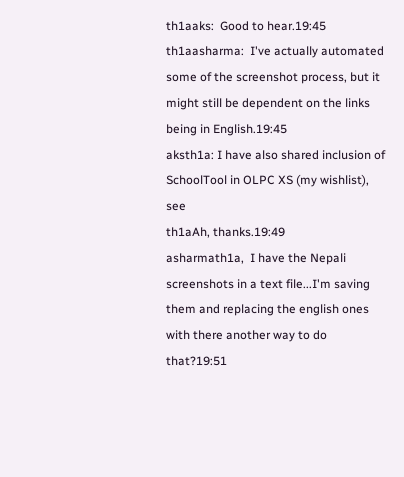th1aaks:  Good to hear.19:45
th1aasharma:  I've actually automated some of the screenshot process, but it might still be dependent on the links being in English.19:45
aksth1a: I have also shared inclusion of SchoolTool in OLPC XS (my wishlist), see
th1aAh, thanks.19:49
asharmath1a,  I have the Nepali screenshots in a text file...I'm saving them and replacing the english ones with there another way to do that?19:51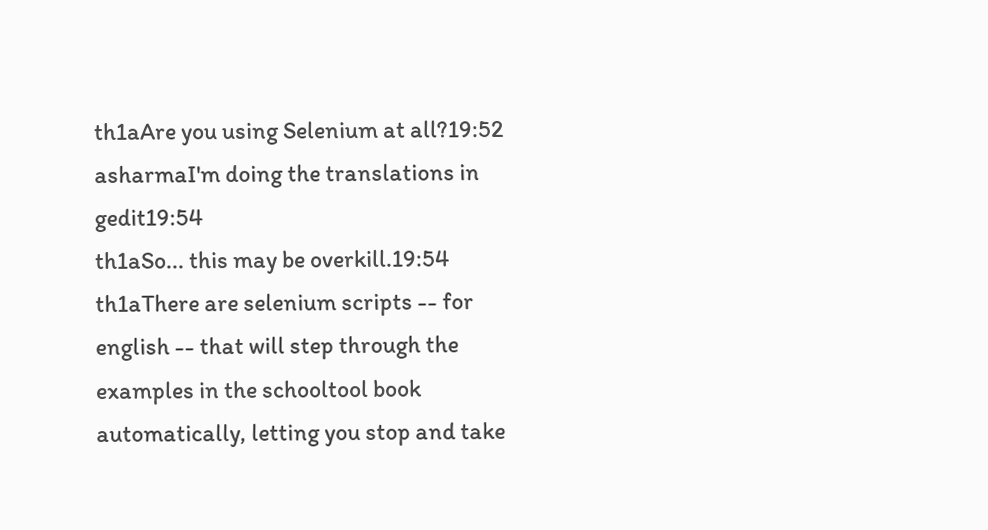th1aAre you using Selenium at all?19:52
asharmaI'm doing the translations in gedit19:54
th1aSo... this may be overkill.19:54
th1aThere are selenium scripts -- for english -- that will step through the examples in the schooltool book automatically, letting you stop and take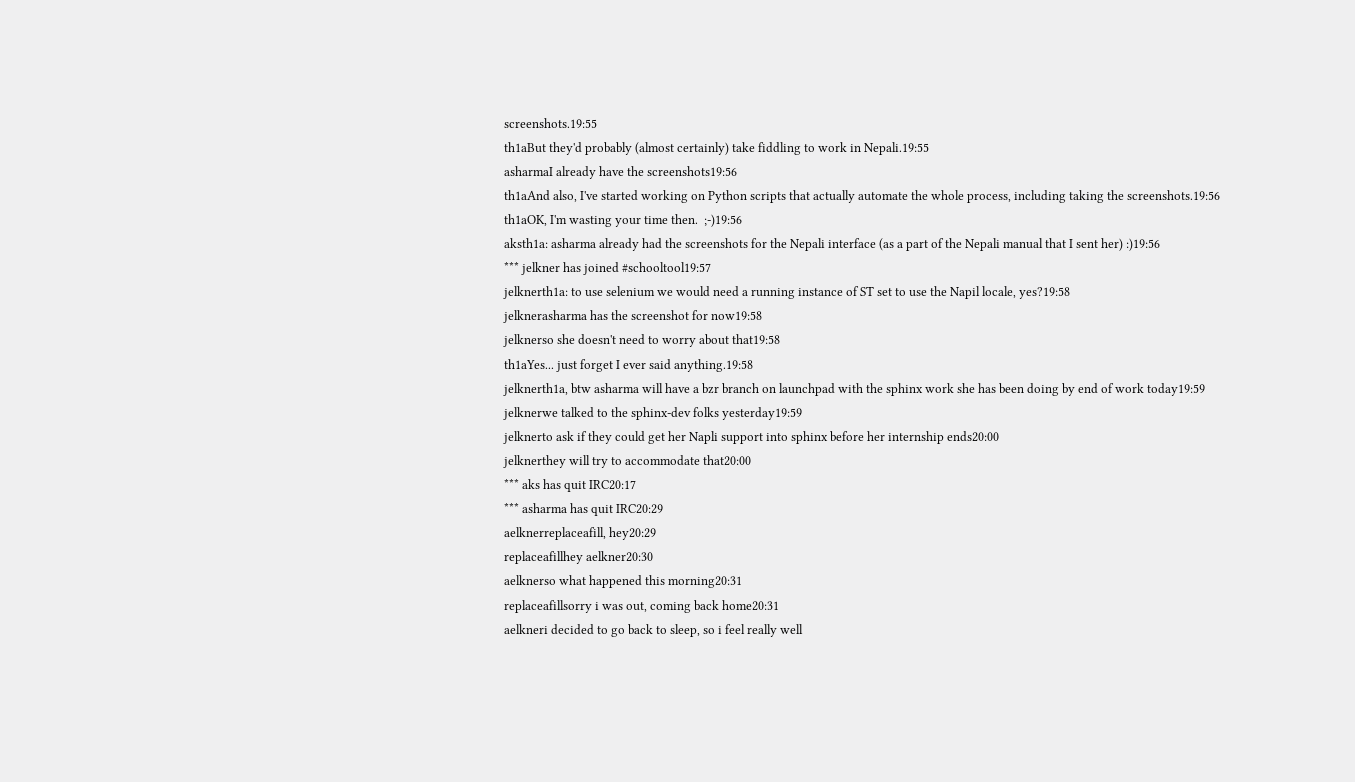screenshots.19:55
th1aBut they'd probably (almost certainly) take fiddling to work in Nepali.19:55
asharmaI already have the screenshots19:56
th1aAnd also, I've started working on Python scripts that actually automate the whole process, including taking the screenshots.19:56
th1aOK, I'm wasting your time then.  ;-)19:56
aksth1a: asharma already had the screenshots for the Nepali interface (as a part of the Nepali manual that I sent her) :)19:56
*** jelkner has joined #schooltool19:57
jelknerth1a: to use selenium we would need a running instance of ST set to use the Napil locale, yes?19:58
jelknerasharma has the screenshot for now19:58
jelknerso she doesn't need to worry about that19:58
th1aYes... just forget I ever said anything.19:58
jelknerth1a, btw asharma will have a bzr branch on launchpad with the sphinx work she has been doing by end of work today19:59
jelknerwe talked to the sphinx-dev folks yesterday19:59
jelknerto ask if they could get her Napli support into sphinx before her internship ends20:00
jelknerthey will try to accommodate that20:00
*** aks has quit IRC20:17
*** asharma has quit IRC20:29
aelknerreplaceafill, hey20:29
replaceafillhey aelkner20:30
aelknerso what happened this morning20:31
replaceafillsorry i was out, coming back home20:31
aelkneri decided to go back to sleep, so i feel really well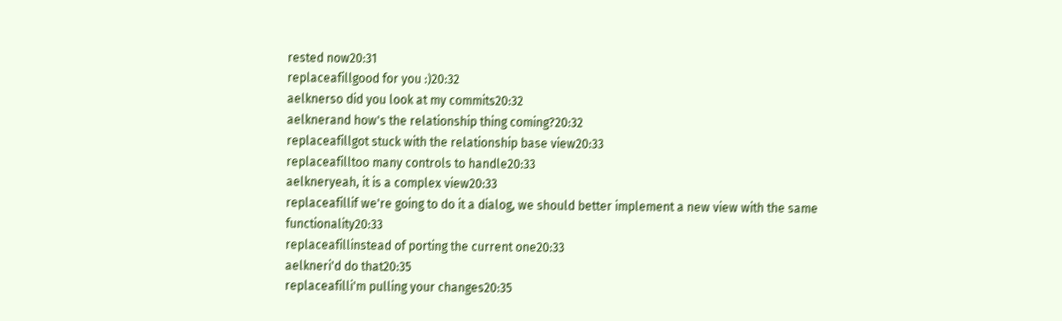rested now20:31
replaceafillgood for you :)20:32
aelknerso did you look at my commits20:32
aelknerand how's the relationship thing coming?20:32
replaceafillgot stuck with the relationship base view20:33
replaceafilltoo many controls to handle20:33
aelkneryeah, it is a complex view20:33
replaceafillif we're going to do it a dialog, we should better implement a new view with the same functionality20:33
replaceafillinstead of porting the current one20:33
aelkneri'd do that20:35
replaceafilli'm pulling your changes20:35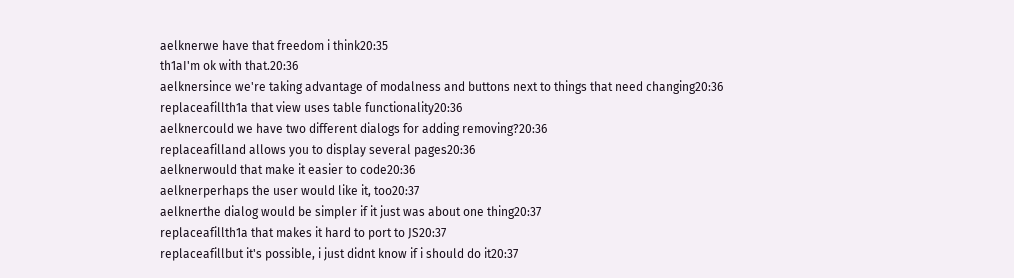aelknerwe have that freedom i think20:35
th1aI'm ok with that.20:36
aelknersince we're taking advantage of modalness and buttons next to things that need changing20:36
replaceafillth1a that view uses table functionality20:36
aelknercould we have two different dialogs for adding removing?20:36
replaceafilland allows you to display several pages20:36
aelknerwould that make it easier to code20:36
aelknerperhaps the user would like it, too20:37
aelknerthe dialog would be simpler if it just was about one thing20:37
replaceafillth1a that makes it hard to port to JS20:37
replaceafillbut it's possible, i just didnt know if i should do it20:37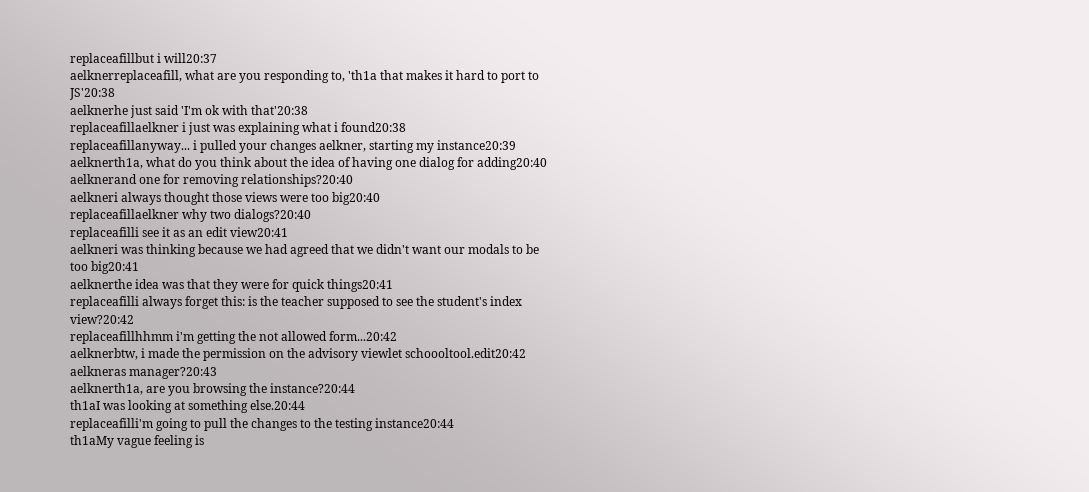replaceafillbut i will20:37
aelknerreplaceafill, what are you responding to, 'th1a that makes it hard to port to JS'20:38
aelknerhe just said 'I'm ok with that'20:38
replaceafillaelkner i just was explaining what i found20:38
replaceafillanyway... i pulled your changes aelkner, starting my instance20:39
aelknerth1a, what do you think about the idea of having one dialog for adding20:40
aelknerand one for removing relationships?20:40
aelkneri always thought those views were too big20:40
replaceafillaelkner why two dialogs?20:40
replaceafilli see it as an edit view20:41
aelkneri was thinking because we had agreed that we didn't want our modals to be too big20:41
aelknerthe idea was that they were for quick things20:41
replaceafilli always forget this: is the teacher supposed to see the student's index view?20:42
replaceafillhhmm i'm getting the not allowed form...20:42
aelknerbtw, i made the permission on the advisory viewlet schoooltool.edit20:42
aelkneras manager?20:43
aelknerth1a, are you browsing the instance?20:44
th1aI was looking at something else.20:44
replaceafilli'm going to pull the changes to the testing instance20:44
th1aMy vague feeling is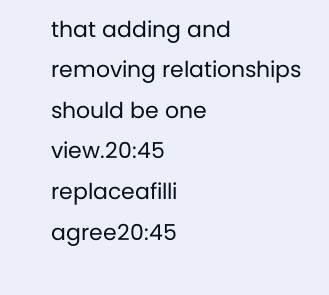that adding and removing relationships should be one view.20:45
replaceafilli agree20:45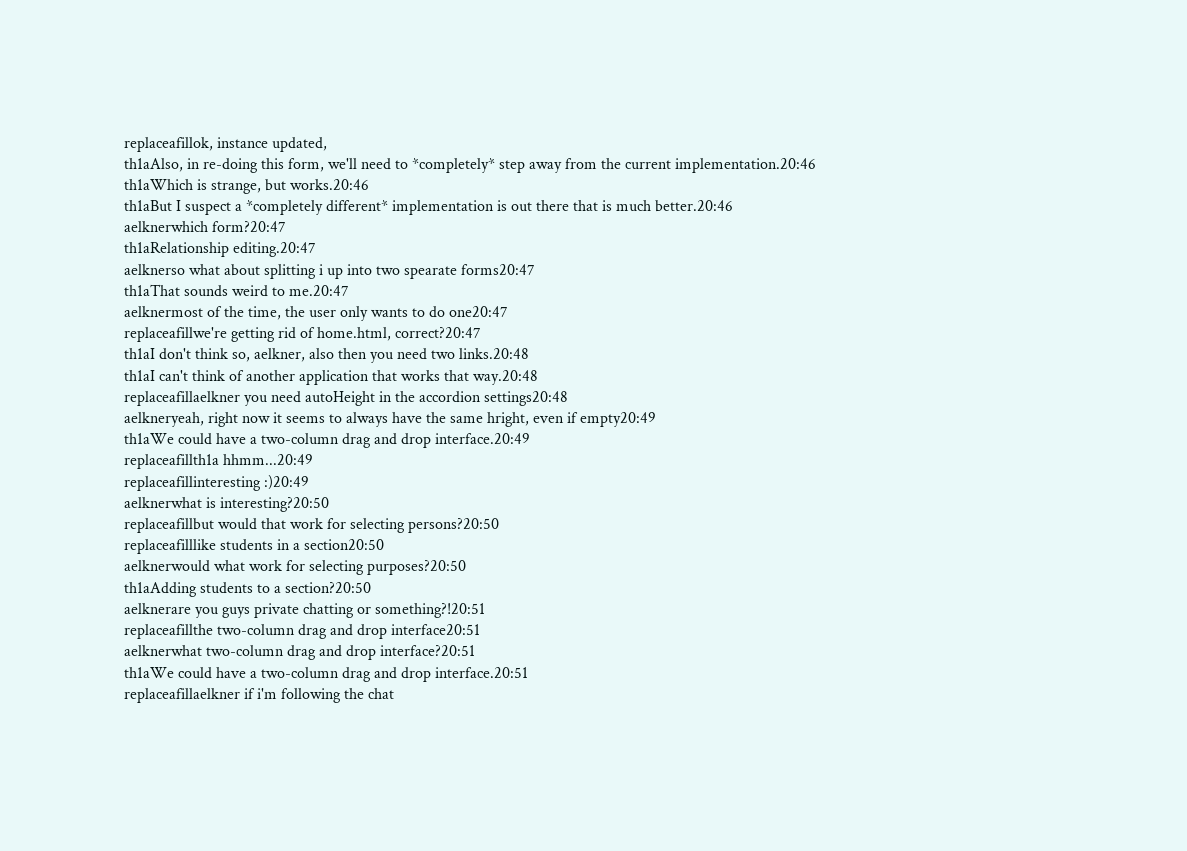replaceafillok, instance updated,
th1aAlso, in re-doing this form, we'll need to *completely* step away from the current implementation.20:46
th1aWhich is strange, but works.20:46
th1aBut I suspect a *completely different* implementation is out there that is much better.20:46
aelknerwhich form?20:47
th1aRelationship editing.20:47
aelknerso what about splitting i up into two spearate forms20:47
th1aThat sounds weird to me.20:47
aelknermost of the time, the user only wants to do one20:47
replaceafillwe're getting rid of home.html, correct?20:47
th1aI don't think so, aelkner, also then you need two links.20:48
th1aI can't think of another application that works that way.20:48
replaceafillaelkner you need autoHeight in the accordion settings20:48
aelkneryeah, right now it seems to always have the same hright, even if empty20:49
th1aWe could have a two-column drag and drop interface.20:49
replaceafillth1a hhmm...20:49
replaceafillinteresting :)20:49
aelknerwhat is interesting?20:50
replaceafillbut would that work for selecting persons?20:50
replaceafilllike students in a section20:50
aelknerwould what work for selecting purposes?20:50
th1aAdding students to a section?20:50
aelknerare you guys private chatting or something?!20:51
replaceafillthe two-column drag and drop interface20:51
aelknerwhat two-column drag and drop interface?20:51
th1aWe could have a two-column drag and drop interface.20:51
replaceafillaelkner if i'm following the chat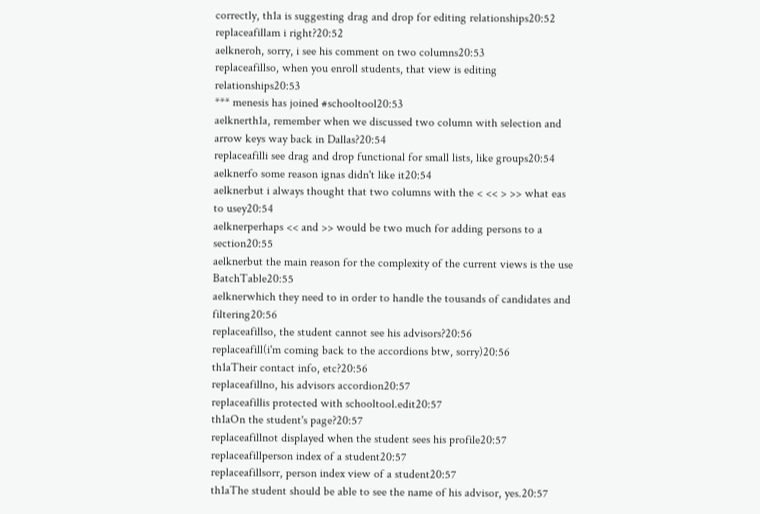correctly, th1a is suggesting drag and drop for editing relationships20:52
replaceafillam i right?20:52
aelkneroh, sorry, i see his comment on two columns20:53
replaceafillso, when you enroll students, that view is editing relationships20:53
*** menesis has joined #schooltool20:53
aelknerth1a, remember when we discussed two column with selection and arrow keys way back in Dallas?20:54
replaceafilli see drag and drop functional for small lists, like groups20:54
aelknerfo some reason ignas didn't like it20:54
aelknerbut i always thought that two columns with the < << > >> what eas to usey20:54
aelknerperhaps << and >> would be two much for adding persons to a section20:55
aelknerbut the main reason for the complexity of the current views is the use BatchTable20:55
aelknerwhich they need to in order to handle the tousands of candidates and filtering20:56
replaceafillso, the student cannot see his advisors?20:56
replaceafill(i'm coming back to the accordions btw, sorry)20:56
th1aTheir contact info, etc?20:56
replaceafillno, his advisors accordion20:57
replaceafillis protected with schooltool.edit20:57
th1aOn the student's page?20:57
replaceafillnot displayed when the student sees his profile20:57
replaceafillperson index of a student20:57
replaceafillsorr, person index view of a student20:57
th1aThe student should be able to see the name of his advisor, yes.20:57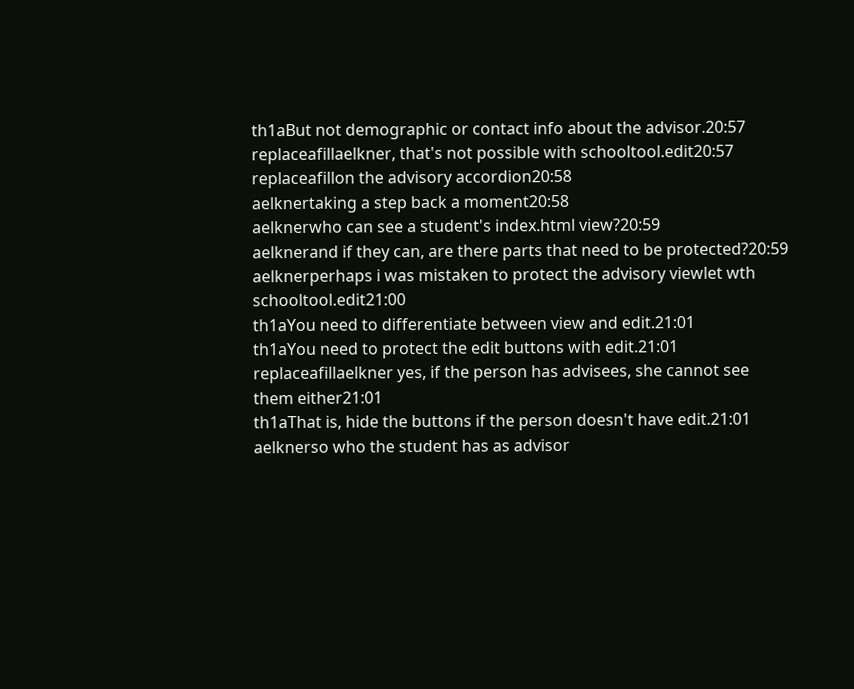th1aBut not demographic or contact info about the advisor.20:57
replaceafillaelkner, that's not possible with schooltool.edit20:57
replaceafillon the advisory accordion20:58
aelknertaking a step back a moment20:58
aelknerwho can see a student's index.html view?20:59
aelknerand if they can, are there parts that need to be protected?20:59
aelknerperhaps i was mistaken to protect the advisory viewlet wth schooltool.edit21:00
th1aYou need to differentiate between view and edit.21:01
th1aYou need to protect the edit buttons with edit.21:01
replaceafillaelkner yes, if the person has advisees, she cannot see them either21:01
th1aThat is, hide the buttons if the person doesn't have edit.21:01
aelknerso who the student has as advisor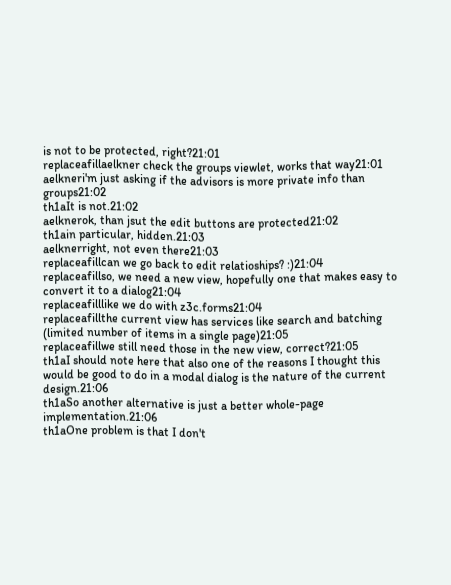is not to be protected, right?21:01
replaceafillaelkner check the groups viewlet, works that way21:01
aelkneri'm just asking if the advisors is more private info than groups21:02
th1aIt is not.21:02
aelknerok, than jsut the edit buttons are protected21:02
th1ain particular, hidden.21:03
aelknerright, not even there21:03
replaceafillcan we go back to edit relatioships? :)21:04
replaceafillso, we need a new view, hopefully one that makes easy to convert it to a dialog21:04
replaceafilllike we do with z3c.forms21:04
replaceafillthe current view has services like search and batching (limited number of items in a single page)21:05
replaceafillwe still need those in the new view, correct?21:05
th1aI should note here that also one of the reasons I thought this would be good to do in a modal dialog is the nature of the current design.21:06
th1aSo another alternative is just a better whole-page implementation.21:06
th1aOne problem is that I don't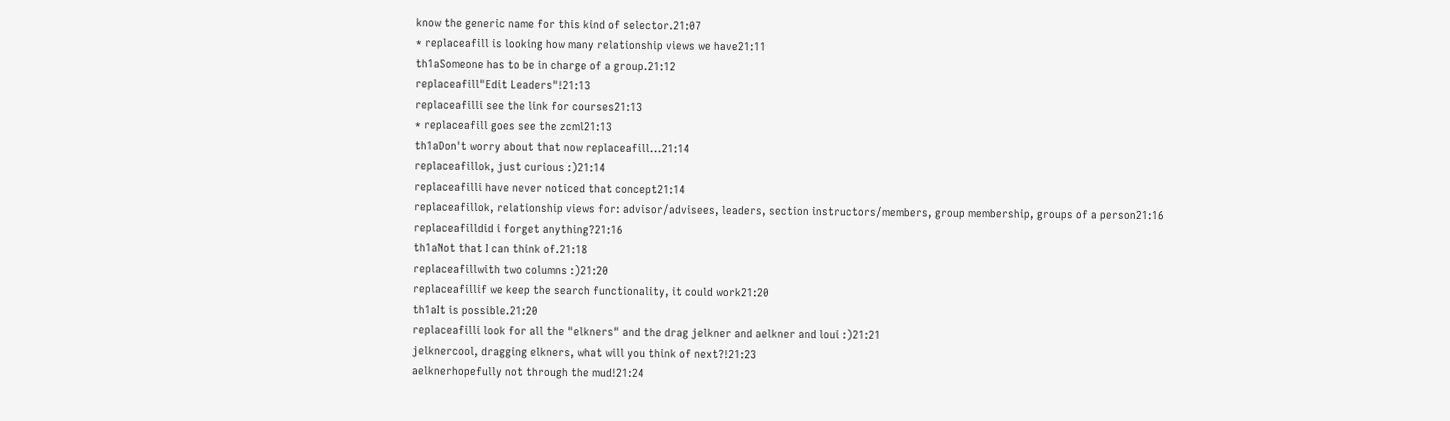know the generic name for this kind of selector.21:07
* replaceafill is looking how many relationship views we have21:11
th1aSomeone has to be in charge of a group.21:12
replaceafill"Edit Leaders"!21:13
replaceafilli see the link for courses21:13
* replaceafill goes see the zcml21:13
th1aDon't worry about that now replaceafill...21:14
replaceafillok, just curious :)21:14
replaceafilli have never noticed that concept21:14
replaceafillok, relationship views for: advisor/advisees, leaders, section instructors/members, group membership, groups of a person21:16
replaceafilldid i forget anything?21:16
th1aNot that I can think of.21:18
replaceafillwith two columns :)21:20
replaceafillif we keep the search functionality, it could work21:20
th1aIt is possible.21:20
replaceafilli look for all the "elkners" and the drag jelkner and aelkner and loui :)21:21
jelknercool, dragging elkners, what will you think of next?!21:23
aelknerhopefully not through the mud!21:24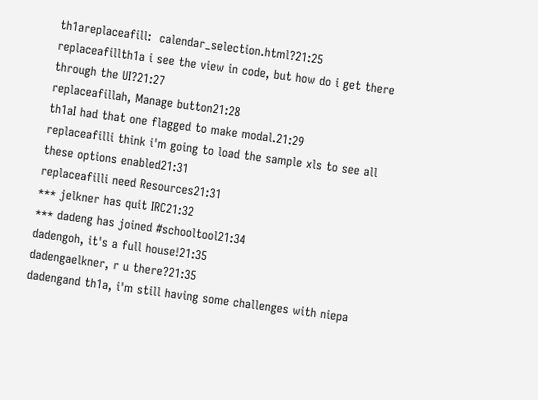th1areplaceafill:  calendar_selection.html?21:25
replaceafillth1a i see the view in code, but how do i get there through the UI?21:27
replaceafillah, Manage button21:28
th1aI had that one flagged to make modal.21:29
replaceafilli think i'm going to load the sample xls to see all these options enabled21:31
replaceafilli need Resources21:31
*** jelkner has quit IRC21:32
*** dadeng has joined #schooltool21:34
dadengoh, it's a full house!21:35
dadengaelkner, r u there?21:35
dadengand th1a, i'm still having some challenges with niepa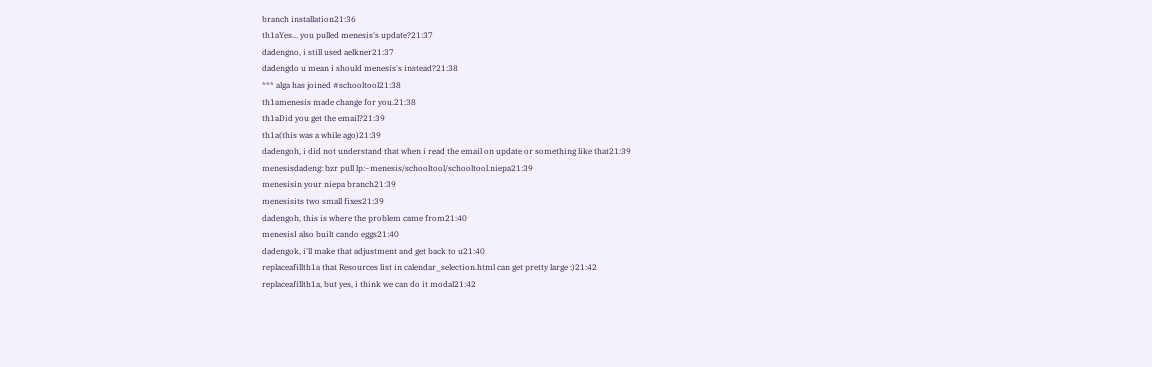branch installation21:36
th1aYes... you pulled menesis's update?21:37
dadengno, i still used aelkner21:37
dadengdo u mean i should menesis's instead?21:38
*** alga has joined #schooltool21:38
th1amenesis made change for you.21:38
th1aDid you get the email?21:39
th1a(this was a while ago)21:39
dadengoh, i did not understand that when i read the email on update or something like that21:39
menesisdadeng: bzr pull lp:~menesis/schooltool/schooltool.niepa21:39
menesisin your niepa branch21:39
menesisits two small fixes21:39
dadengoh, this is where the problem came from21:40
menesisI also built cando eggs21:40
dadengok, i'll make that adjustment and get back to u21:40
replaceafillth1a that Resources list in calendar_selection.html can get pretty large :)21:42
replaceafillth1a, but yes, i think we can do it modal21:42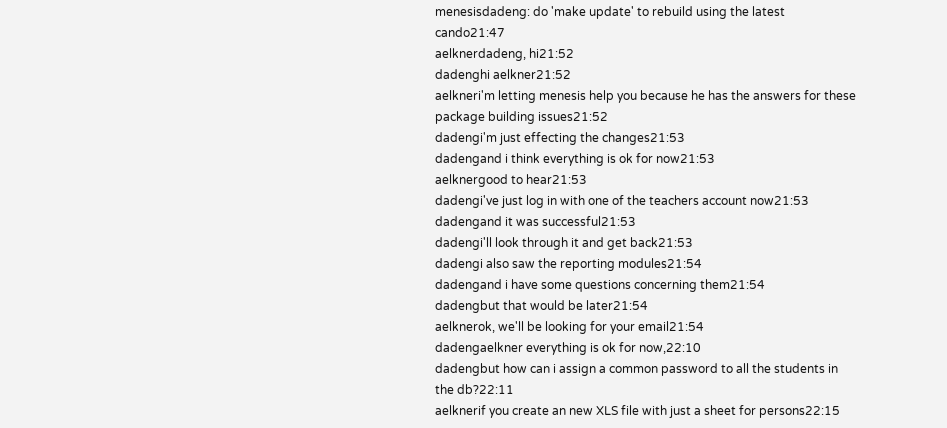menesisdadeng: do 'make update' to rebuild using the latest cando21:47
aelknerdadeng, hi21:52
dadenghi aelkner21:52
aelkneri'm letting menesis help you because he has the answers for these package building issues21:52
dadengi'm just effecting the changes21:53
dadengand i think everything is ok for now21:53
aelknergood to hear21:53
dadengi've just log in with one of the teachers account now21:53
dadengand it was successful21:53
dadengi'll look through it and get back21:53
dadengi also saw the reporting modules21:54
dadengand i have some questions concerning them21:54
dadengbut that would be later21:54
aelknerok, we'll be looking for your email21:54
dadengaelkner everything is ok for now,22:10
dadengbut how can i assign a common password to all the students in the db?22:11
aelknerif you create an new XLS file with just a sheet for persons22:15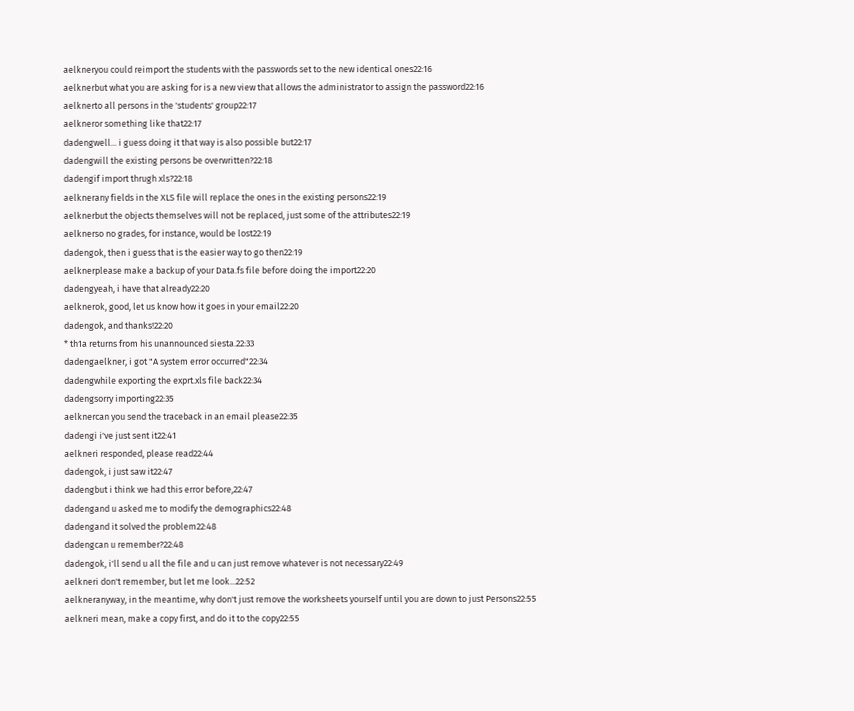aelkneryou could reimport the students with the passwords set to the new identical ones22:16
aelknerbut what you are asking for is a new view that allows the administrator to assign the password22:16
aelknerto all persons in the 'students' group22:17
aelkneror something like that22:17
dadengwell... i guess doing it that way is also possible but22:17
dadengwill the existing persons be overwritten?22:18
dadengif import thrugh xls?22:18
aelknerany fields in the XLS file will replace the ones in the existing persons22:19
aelknerbut the objects themselves will not be replaced, just some of the attributes22:19
aelknerso no grades, for instance, would be lost22:19
dadengok, then i guess that is the easier way to go then22:19
aelknerplease make a backup of your Data.fs file before doing the import22:20
dadengyeah, i have that already22:20
aelknerok, good, let us know how it goes in your email22:20
dadengok, and thanks!22:20
* th1a returns from his unannounced siesta.22:33
dadengaelkner, i got "A system error occurred"22:34
dadengwhile exporting the exprt.xls file back22:34
dadengsorry importing22:35
aelknercan you send the traceback in an email please22:35
dadengi i've just sent it22:41
aelkneri responded, please read22:44
dadengok, i just saw it22:47
dadengbut i think we had this error before,22:47
dadengand u asked me to modify the demographics22:48
dadengand it solved the problem22:48
dadengcan u remember?22:48
dadengok, i'll send u all the file and u can just remove whatever is not necessary22:49
aelkneri don't remember, but let me look...22:52
aelkneranyway, in the meantime, why don't just remove the worksheets yourself until you are down to just Persons22:55
aelkneri mean, make a copy first, and do it to the copy22:55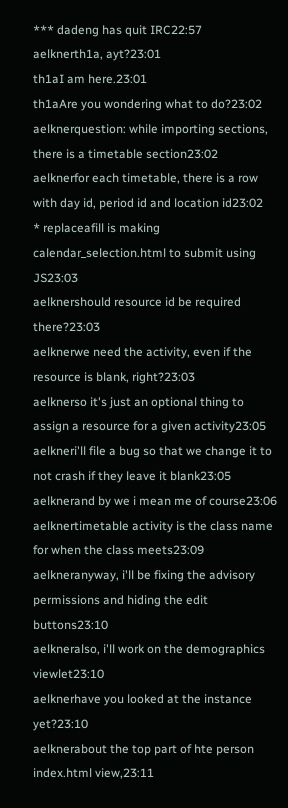*** dadeng has quit IRC22:57
aelknerth1a, ayt?23:01
th1aI am here.23:01
th1aAre you wondering what to do?23:02
aelknerquestion: while importing sections, there is a timetable section23:02
aelknerfor each timetable, there is a row with day id, period id and location id23:02
* replaceafill is making calendar_selection.html to submit using JS23:03
aelknershould resource id be required there?23:03
aelknerwe need the activity, even if the resource is blank, right?23:03
aelknerso it's just an optional thing to assign a resource for a given activity23:05
aelkneri'll file a bug so that we change it to not crash if they leave it blank23:05
aelknerand by we i mean me of course23:06
aelknertimetable activity is the class name for when the class meets23:09
aelkneranyway, i'll be fixing the advisory permissions and hiding the edit buttons23:10
aelkneralso, i'll work on the demographics viewlet23:10
aelknerhave you looked at the instance yet?23:10
aelknerabout the top part of hte person index.html view,23:11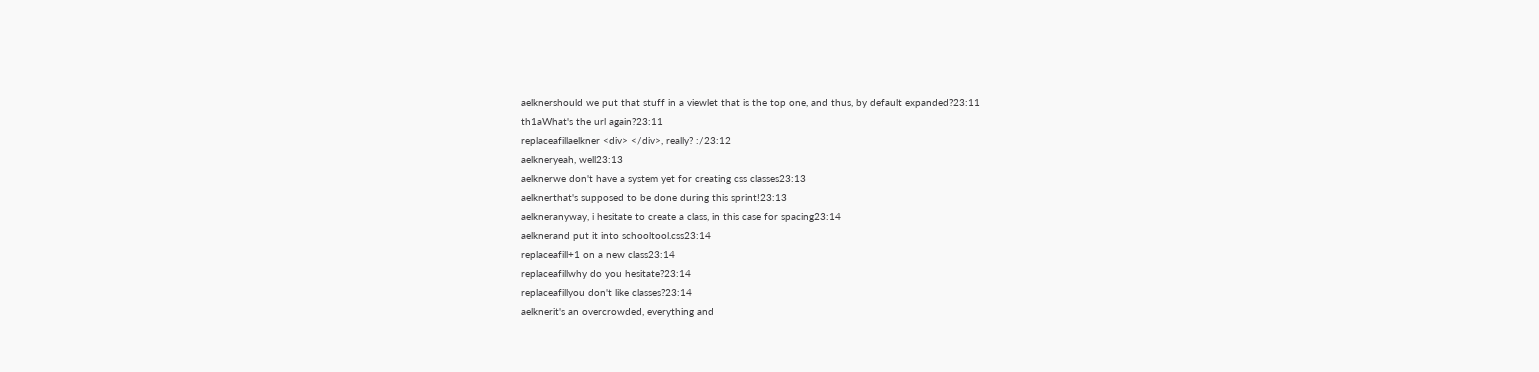aelknershould we put that stuff in a viewlet that is the top one, and thus, by default expanded?23:11
th1aWhat's the url again?23:11
replaceafillaelkner <div> </div>, really? :/23:12
aelkneryeah, well23:13
aelknerwe don't have a system yet for creating css classes23:13
aelknerthat's supposed to be done during this sprint!23:13
aelkneranyway, i hesitate to create a class, in this case for spacing23:14
aelknerand put it into schooltool.css23:14
replaceafill+1 on a new class23:14
replaceafillwhy do you hesitate?23:14
replaceafillyou don't like classes?23:14
aelknerit's an overcrowded, everything and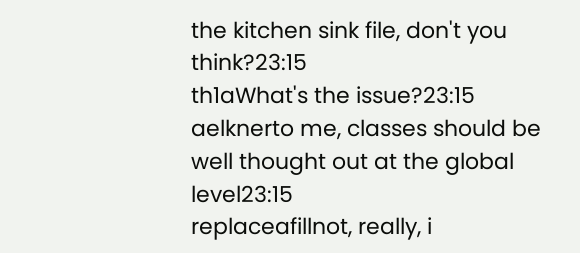the kitchen sink file, don't you think?23:15
th1aWhat's the issue?23:15
aelknerto me, classes should be well thought out at the global level23:15
replaceafillnot, really, i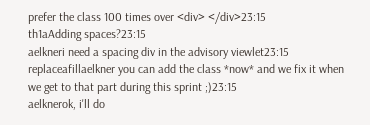prefer the class 100 times over <div> </div>23:15
th1aAdding spaces?23:15
aelkneri need a spacing div in the advisory viewlet23:15
replaceafillaelkner you can add the class *now* and we fix it when we get to that part during this sprint ;)23:15
aelknerok, i'll do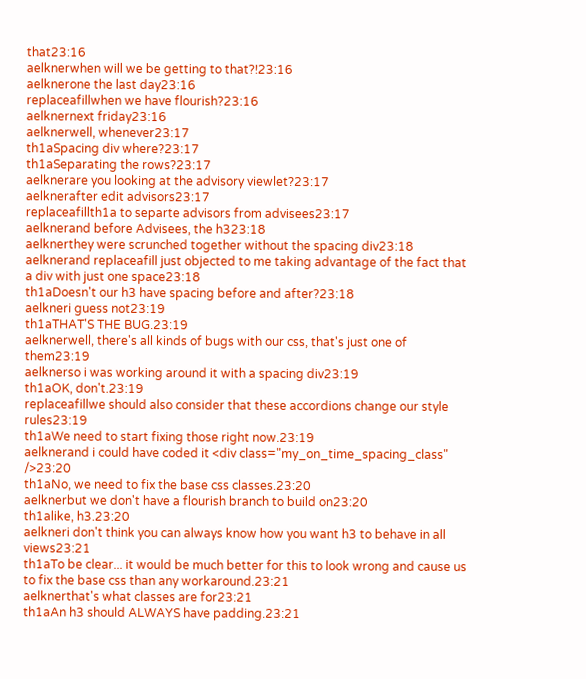that23:16
aelknerwhen will we be getting to that?!23:16
aelknerone the last day23:16
replaceafillwhen we have flourish?23:16
aelknernext friday23:16
aelknerwell, whenever23:17
th1aSpacing div where?23:17
th1aSeparating the rows?23:17
aelknerare you looking at the advisory viewlet?23:17
aelknerafter edit advisors23:17
replaceafillth1a to separte advisors from advisees23:17
aelknerand before Advisees, the h323:18
aelknerthey were scrunched together without the spacing div23:18
aelknerand replaceafill just objected to me taking advantage of the fact that a div with just one space23:18
th1aDoesn't our h3 have spacing before and after?23:18
aelkneri guess not23:19
th1aTHAT'S THE BUG.23:19
aelknerwell, there's all kinds of bugs with our css, that's just one of them23:19
aelknerso i was working around it with a spacing div23:19
th1aOK, don't.23:19
replaceafillwe should also consider that these accordions change our style rules23:19
th1aWe need to start fixing those right now.23:19
aelknerand i could have coded it <div class="my_on_time_spacing_class" />23:20
th1aNo, we need to fix the base css classes.23:20
aelknerbut we don't have a flourish branch to build on23:20
th1alike, h3.23:20
aelkneri don't think you can always know how you want h3 to behave in all views23:21
th1aTo be clear... it would be much better for this to look wrong and cause us to fix the base css than any workaround.23:21
aelknerthat's what classes are for23:21
th1aAn h3 should ALWAYS have padding.23:21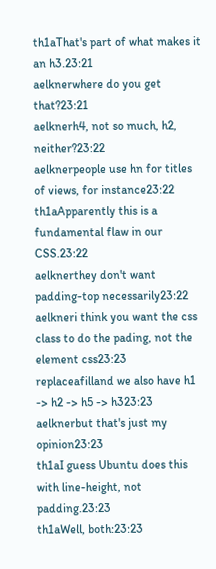th1aThat's part of what makes it an h3.23:21
aelknerwhere do you get that?23:21
aelknerh4, not so much, h2, neither?23:22
aelknerpeople use hn for titles of views, for instance23:22
th1aApparently this is a fundamental flaw in our CSS.23:22
aelknerthey don't want padding-top necessarily23:22
aelkneri think you want the css class to do the pading, not the element css23:23
replaceafilland we also have h1 -> h2 -> h5 -> h323:23
aelknerbut that's just my opinion23:23
th1aI guess Ubuntu does this with line-height, not padding.23:23
th1aWell, both:23:23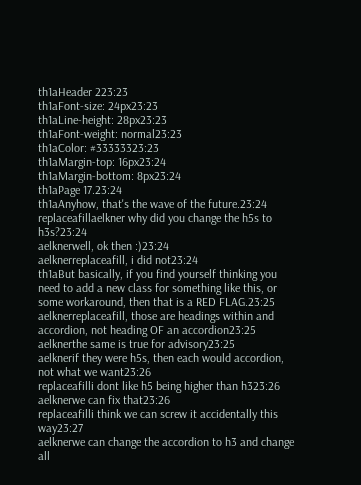th1aHeader 223:23
th1aFont-size: 24px23:23
th1aLine-height: 28px23:23
th1aFont-weight: normal23:23
th1aColor: #33333323:23
th1aMargin-top: 16px23:24
th1aMargin-bottom: 8px23:24
th1aPage 17.23:24
th1aAnyhow, that's the wave of the future.23:24
replaceafillaelkner why did you change the h5s to h3s?23:24
aelknerwell, ok then :)23:24
aelknerreplaceafill, i did not23:24
th1aBut basically, if you find yourself thinking you need to add a new class for something like this, or some workaround, then that is a RED FLAG.23:25
aelknerreplaceafill, those are headings within and accordion, not heading OF an accordion23:25
aelknerthe same is true for advisory23:25
aelknerif they were h5s, then each would accordion, not what we want23:26
replaceafilli dont like h5 being higher than h323:26
aelknerwe can fix that23:26
replaceafilli think we can screw it accidentally this way23:27
aelknerwe can change the accordion to h3 and change all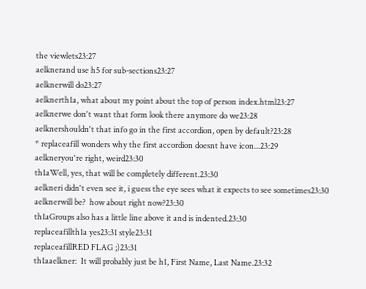the viewlets23:27
aelknerand use h5 for sub-sections23:27
aelknerwill do23:27
aelknerth1a, what about my point about the top of person index.html23:27
aelknerwe don't want that form look there anymore do we23:28
aelknershouldn't that info go in the first accordion, open by default?23:28
* replaceafill wonders why the first accordion doesnt have icon...23:29
aelkneryou're right, weird23:30
th1aWell, yes, that will be completely different.23:30
aelkneri didn't even see it, i guess the eye sees what it expects to see sometimes23:30
aelknerwill be?  how about right now?23:30
th1aGroups also has a little line above it and is indented.23:30
replaceafillth1a yes23:31 style23:31
replaceafillRED FLAG ;)23:31
th1aaelkner:  It will probably just be h1, First Name, Last Name.23:32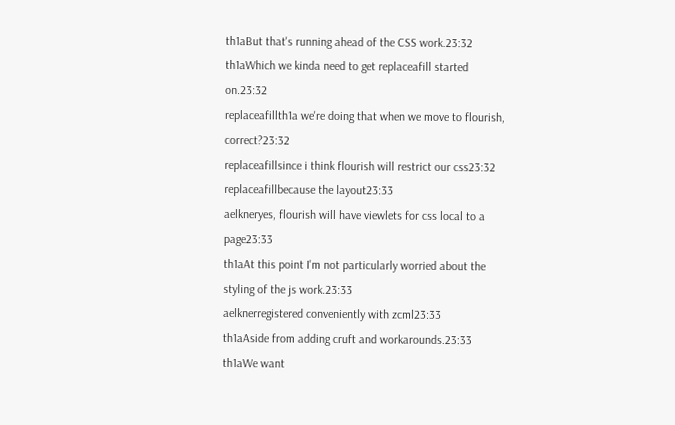th1aBut that's running ahead of the CSS work.23:32
th1aWhich we kinda need to get replaceafill started on.23:32
replaceafillth1a we're doing that when we move to flourish, correct?23:32
replaceafillsince i think flourish will restrict our css23:32
replaceafillbecause the layout23:33
aelkneryes, flourish will have viewlets for css local to a page23:33
th1aAt this point I'm not particularly worried about the styling of the js work.23:33
aelknerregistered conveniently with zcml23:33
th1aAside from adding cruft and workarounds.23:33
th1aWe want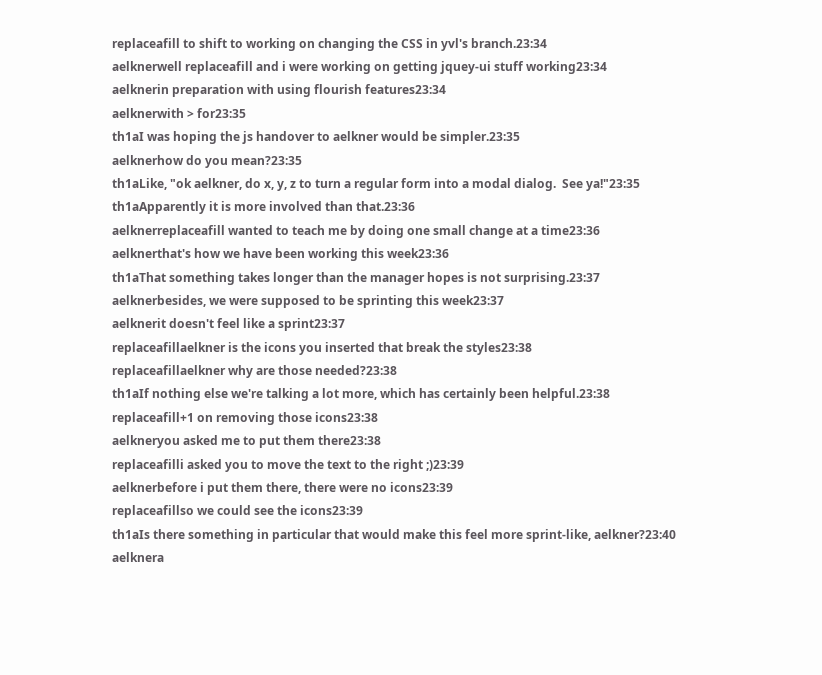replaceafill to shift to working on changing the CSS in yvl's branch.23:34
aelknerwell replaceafill and i were working on getting jquey-ui stuff working23:34
aelknerin preparation with using flourish features23:34
aelknerwith > for23:35
th1aI was hoping the js handover to aelkner would be simpler.23:35
aelknerhow do you mean?23:35
th1aLike, "ok aelkner, do x, y, z to turn a regular form into a modal dialog.  See ya!"23:35
th1aApparently it is more involved than that.23:36
aelknerreplaceafill wanted to teach me by doing one small change at a time23:36
aelknerthat's how we have been working this week23:36
th1aThat something takes longer than the manager hopes is not surprising.23:37
aelknerbesides, we were supposed to be sprinting this week23:37
aelknerit doesn't feel like a sprint23:37
replaceafillaelkner is the icons you inserted that break the styles23:38
replaceafillaelkner why are those needed?23:38
th1aIf nothing else we're talking a lot more, which has certainly been helpful.23:38
replaceafill+1 on removing those icons23:38
aelkneryou asked me to put them there23:38
replaceafilli asked you to move the text to the right ;)23:39
aelknerbefore i put them there, there were no icons23:39
replaceafillso we could see the icons23:39
th1aIs there something in particular that would make this feel more sprint-like, aelkner?23:40
aelknera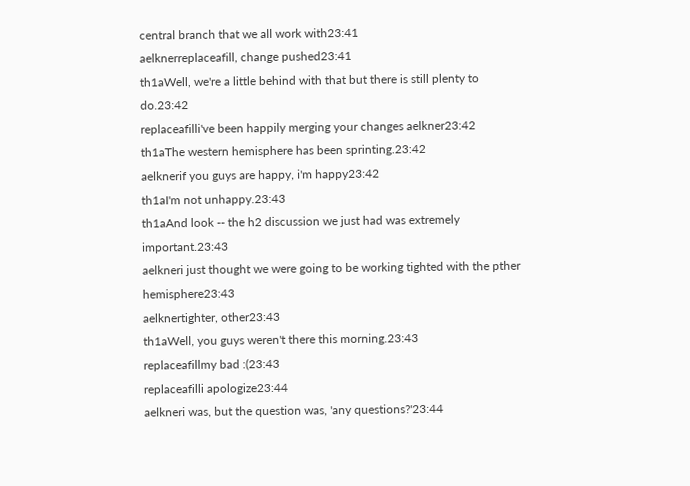central branch that we all work with23:41
aelknerreplaceafill, change pushed23:41
th1aWell, we're a little behind with that but there is still plenty to do.23:42
replaceafilli've been happily merging your changes aelkner23:42
th1aThe western hemisphere has been sprinting.23:42
aelknerif you guys are happy, i'm happy23:42
th1aI'm not unhappy.23:43
th1aAnd look -- the h2 discussion we just had was extremely important.23:43
aelkneri just thought we were going to be working tighted with the pther hemisphere23:43
aelknertighter, other23:43
th1aWell, you guys weren't there this morning.23:43
replaceafillmy bad :(23:43
replaceafilli apologize23:44
aelkneri was, but the question was, 'any questions?'23:44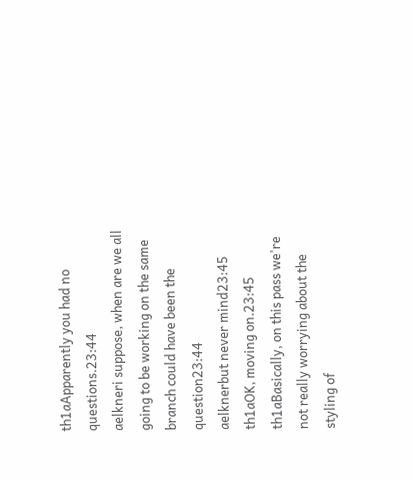th1aApparently you had no questions.23:44
aelkneri suppose, when are we all going to be working on the same branch could have been the question23:44
aelknerbut never mind23:45
th1aOK, moving on.23:45
th1aBasically, on this pass we're not really worrying about the styling of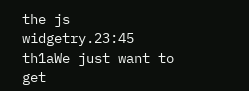the js widgetry.23:45
th1aWe just want to get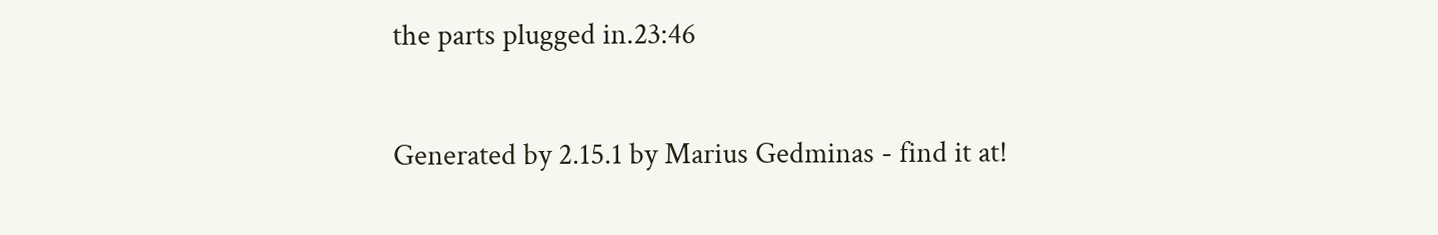the parts plugged in.23:46

Generated by 2.15.1 by Marius Gedminas - find it at!